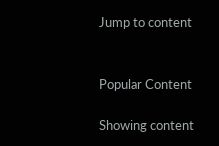Jump to content


Popular Content

Showing content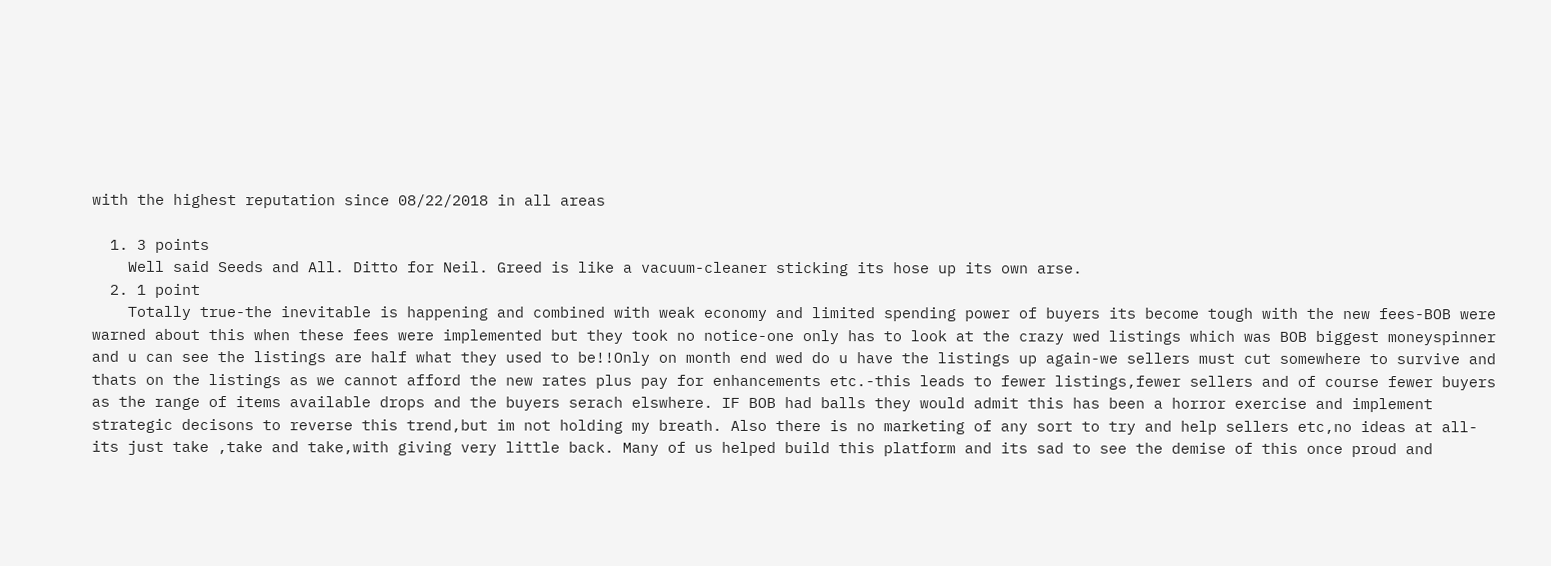with the highest reputation since 08/22/2018 in all areas

  1. 3 points
    Well said Seeds and All. Ditto for Neil. Greed is like a vacuum-cleaner sticking its hose up its own arse.
  2. 1 point
    Totally true-the inevitable is happening and combined with weak economy and limited spending power of buyers its become tough with the new fees-BOB were warned about this when these fees were implemented but they took no notice-one only has to look at the crazy wed listings which was BOB biggest moneyspinner and u can see the listings are half what they used to be!!Only on month end wed do u have the listings up again-we sellers must cut somewhere to survive and thats on the listings as we cannot afford the new rates plus pay for enhancements etc.-this leads to fewer listings,fewer sellers and of course fewer buyers as the range of items available drops and the buyers serach elswhere. IF BOB had balls they would admit this has been a horror exercise and implement strategic decisons to reverse this trend,but im not holding my breath. Also there is no marketing of any sort to try and help sellers etc,no ideas at all-its just take ,take and take,with giving very little back. Many of us helped build this platform and its sad to see the demise of this once proud and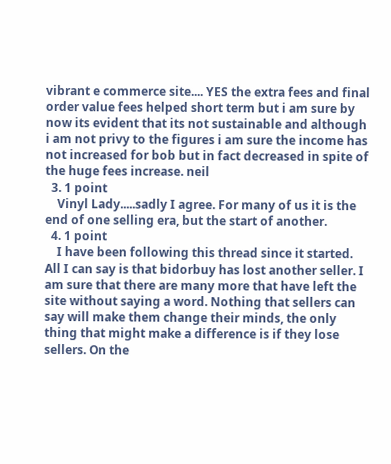vibrant e commerce site.... YES the extra fees and final order value fees helped short term but i am sure by now its evident that its not sustainable and although i am not privy to the figures i am sure the income has not increased for bob but in fact decreased in spite of the huge fees increase. neil
  3. 1 point
    Vinyl Lady.....sadly I agree. For many of us it is the end of one selling era, but the start of another.
  4. 1 point
    I have been following this thread since it started. All I can say is that bidorbuy has lost another seller. I am sure that there are many more that have left the site without saying a word. Nothing that sellers can say will make them change their minds, the only thing that might make a difference is if they lose sellers. On the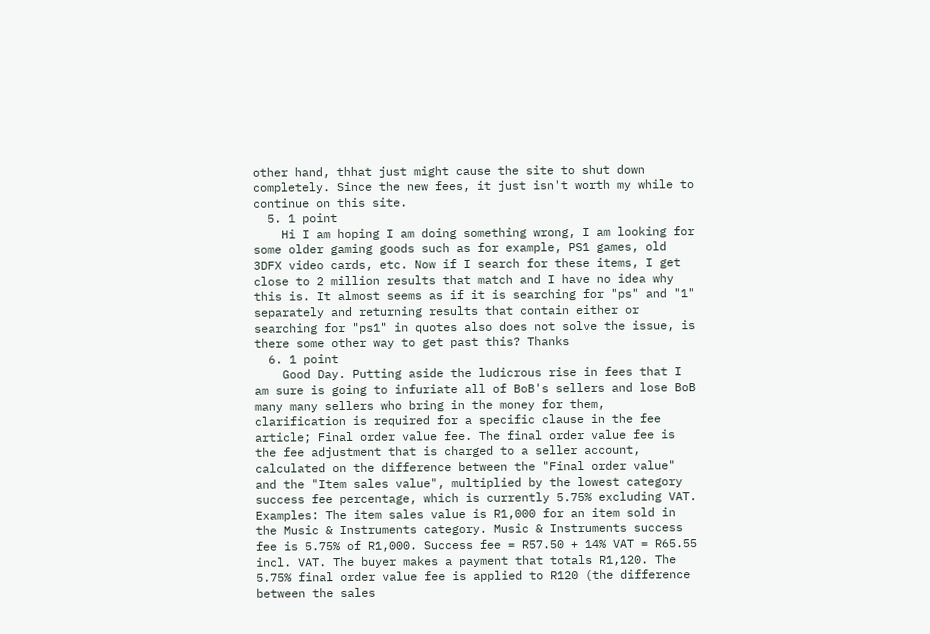other hand, thhat just might cause the site to shut down completely. Since the new fees, it just isn't worth my while to continue on this site.
  5. 1 point
    Hi I am hoping I am doing something wrong, I am looking for some older gaming goods such as for example, PS1 games, old 3DFX video cards, etc. Now if I search for these items, I get close to 2 million results that match and I have no idea why this is. It almost seems as if it is searching for "ps" and "1" separately and returning results that contain either or searching for "ps1" in quotes also does not solve the issue, is there some other way to get past this? Thanks
  6. 1 point
    Good Day. Putting aside the ludicrous rise in fees that I am sure is going to infuriate all of BoB's sellers and lose BoB many many sellers who bring in the money for them, clarification is required for a specific clause in the fee article; Final order value fee. The final order value fee is the fee adjustment that is charged to a seller account, calculated on the difference between the "Final order value" and the "Item sales value", multiplied by the lowest category success fee percentage, which is currently 5.75% excluding VAT. Examples: The item sales value is R1,000 for an item sold in the Music & Instruments category. Music & Instruments success fee is 5.75% of R1,000. Success fee = R57.50 + 14% VAT = R65.55 incl. VAT. The buyer makes a payment that totals R1,120. The 5.75% final order value fee is applied to R120 (the difference between the sales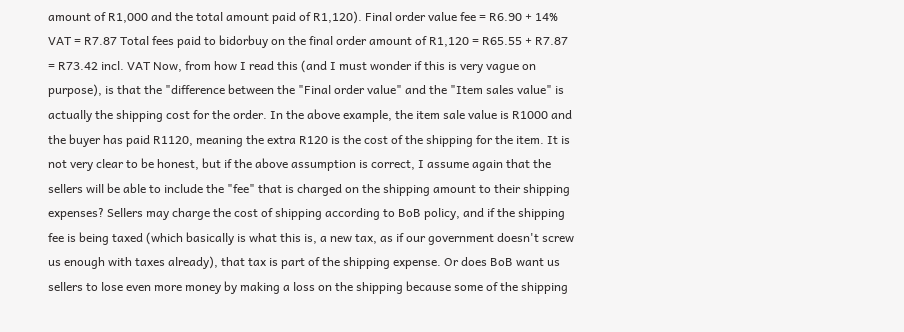amount of R1,000 and the total amount paid of R1,120). Final order value fee = R6.90 + 14% VAT = R7.87 Total fees paid to bidorbuy on the final order amount of R1,120 = R65.55 + R7.87 = R73.42 incl. VAT Now, from how I read this (and I must wonder if this is very vague on purpose), is that the "difference between the "Final order value" and the "Item sales value" is actually the shipping cost for the order. In the above example, the item sale value is R1000 and the buyer has paid R1120, meaning the extra R120 is the cost of the shipping for the item. It is not very clear to be honest, but if the above assumption is correct, I assume again that the sellers will be able to include the "fee" that is charged on the shipping amount to their shipping expenses? Sellers may charge the cost of shipping according to BoB policy, and if the shipping fee is being taxed (which basically is what this is, a new tax, as if our government doesn't screw us enough with taxes already), that tax is part of the shipping expense. Or does BoB want us sellers to lose even more money by making a loss on the shipping because some of the shipping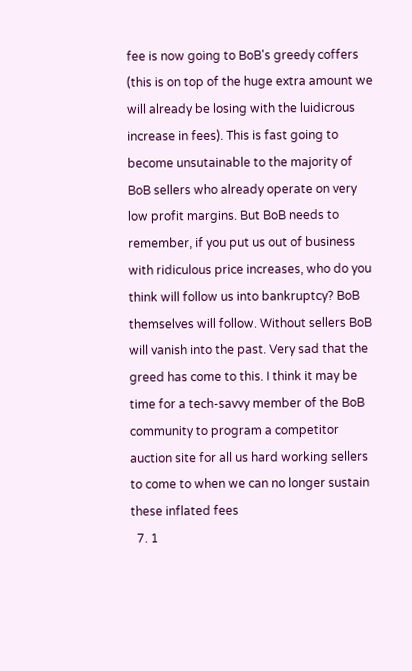fee is now going to BoB's greedy coffers (this is on top of the huge extra amount we will already be losing with the luidicrous increase in fees). This is fast going to become unsutainable to the majority of BoB sellers who already operate on very low profit margins. But BoB needs to remember, if you put us out of business with ridiculous price increases, who do you think will follow us into bankruptcy? BoB themselves will follow. Without sellers BoB will vanish into the past. Very sad that the greed has come to this. I think it may be time for a tech-savvy member of the BoB community to program a competitor auction site for all us hard working sellers to come to when we can no longer sustain these inflated fees
  7. 1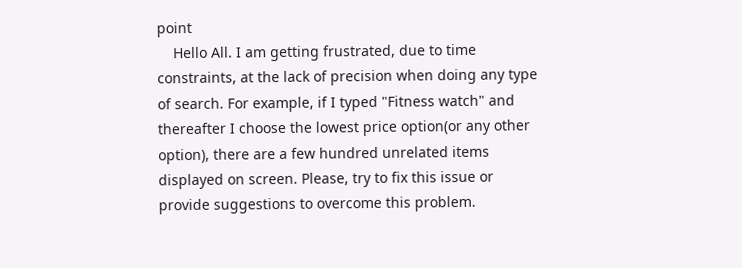point
    Hello All. I am getting frustrated, due to time constraints, at the lack of precision when doing any type of search. For example, if I typed "Fitness watch" and thereafter I choose the lowest price option(or any other option), there are a few hundred unrelated items displayed on screen. Please, try to fix this issue or provide suggestions to overcome this problem.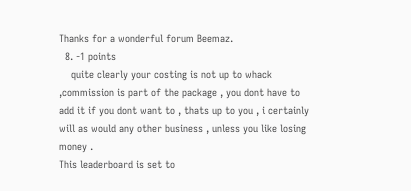Thanks for a wonderful forum Beemaz.
  8. -1 points
    quite clearly your costing is not up to whack ,commission is part of the package , you dont have to add it if you dont want to , thats up to you , i certainly will as would any other business , unless you like losing money .
This leaderboard is set to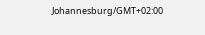Johannesburg/GMT+02:00